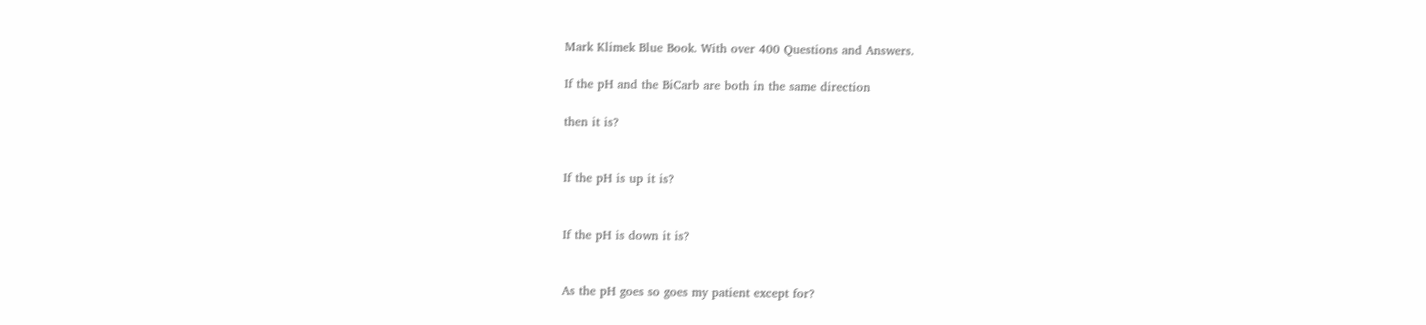Mark Klimek Blue Book. With over 400 Questions and Answers.

If the pH and the BiCarb are both in the same direction

then it is?


If the pH is up it is?


If the pH is down it is?


As the pH goes so goes my patient except for?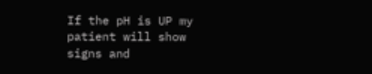If the pH is UP my patient will show signs and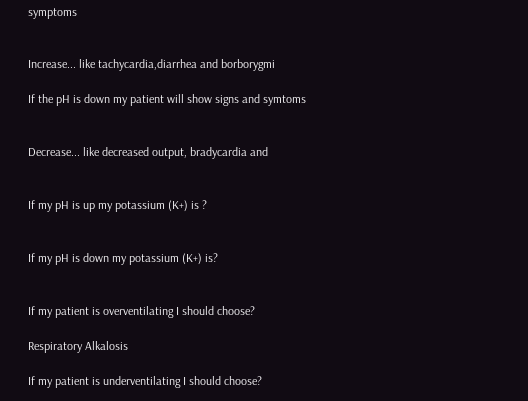symptoms


Increase... like tachycardia,diarrhea and borborygmi

If the pH is down my patient will show signs and symtoms


Decrease... like decreased output, bradycardia and


If my pH is up my potassium (K+) is ?


If my pH is down my potassium (K+) is?


If my patient is overventilating I should choose?

Respiratory Alkalosis

If my patient is underventilating I should choose?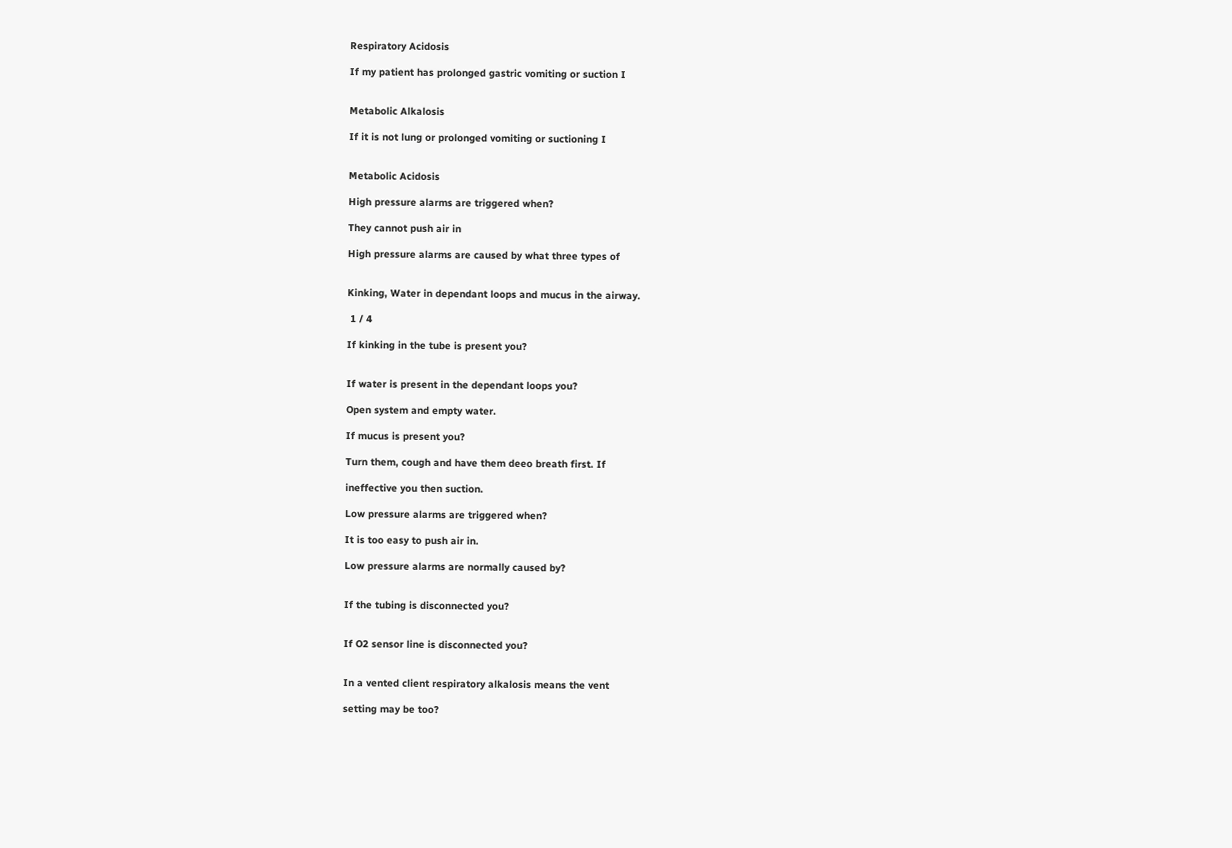Respiratory Acidosis

If my patient has prolonged gastric vomiting or suction I


Metabolic Alkalosis

If it is not lung or prolonged vomiting or suctioning I


Metabolic Acidosis

High pressure alarms are triggered when?

They cannot push air in

High pressure alarms are caused by what three types of


Kinking, Water in dependant loops and mucus in the airway.

 1 / 4

If kinking in the tube is present you?


If water is present in the dependant loops you?

Open system and empty water.

If mucus is present you?

Turn them, cough and have them deeo breath first. If

ineffective you then suction.

Low pressure alarms are triggered when?

It is too easy to push air in.

Low pressure alarms are normally caused by?


If the tubing is disconnected you?


If O2 sensor line is disconnected you?


In a vented client respiratory alkalosis means the vent

setting may be too?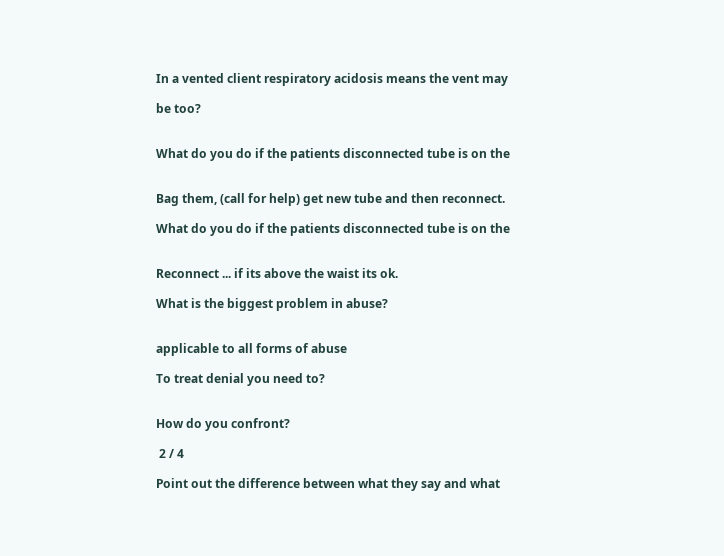In a vented client respiratory acidosis means the vent may

be too?


What do you do if the patients disconnected tube is on the


Bag them, (call for help) get new tube and then reconnect.

What do you do if the patients disconnected tube is on the


Reconnect ... if its above the waist its ok.

What is the biggest problem in abuse?


applicable to all forms of abuse

To treat denial you need to?


How do you confront?

 2 / 4

Point out the difference between what they say and what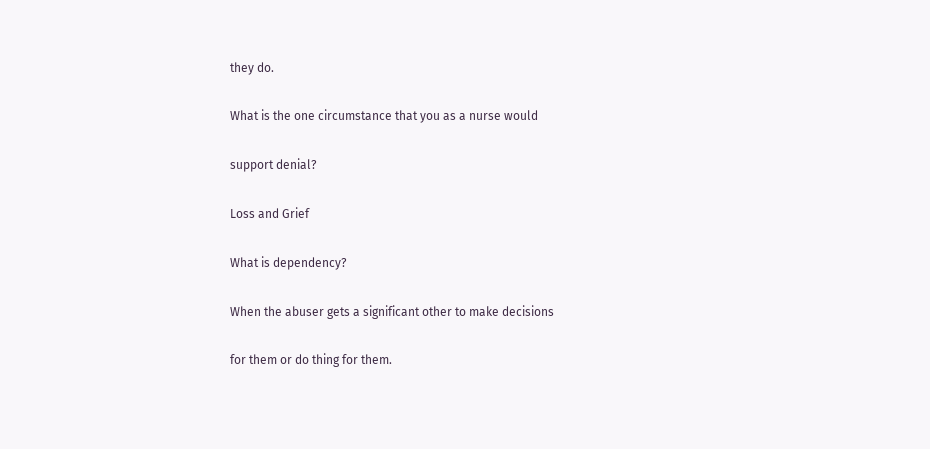they do.

What is the one circumstance that you as a nurse would

support denial?

Loss and Grief

What is dependency?

When the abuser gets a significant other to make decisions

for them or do thing for them.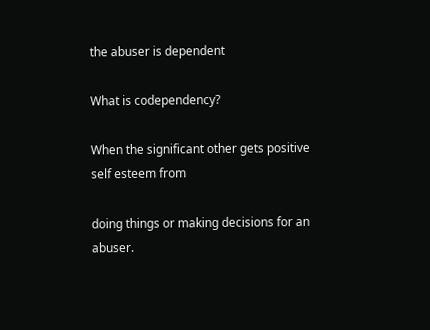the abuser is dependent

What is codependency?

When the significant other gets positive self esteem from

doing things or making decisions for an abuser.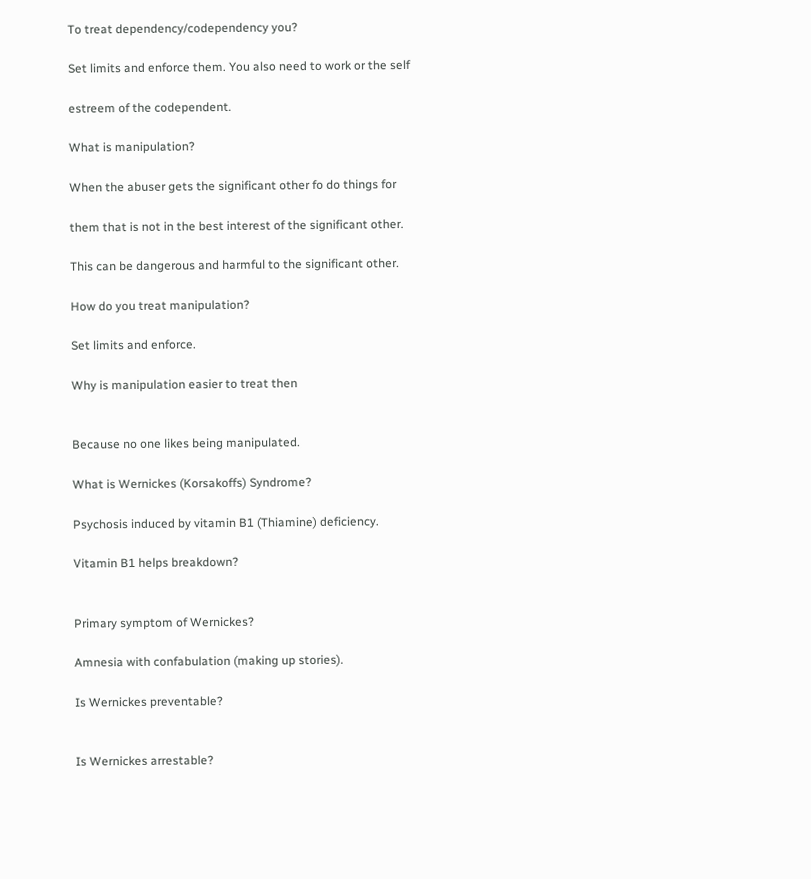To treat dependency/codependency you?

Set limits and enforce them. You also need to work or the self

estreem of the codependent.

What is manipulation?

When the abuser gets the significant other fo do things for

them that is not in the best interest of the significant other.

This can be dangerous and harmful to the significant other.

How do you treat manipulation?

Set limits and enforce.

Why is manipulation easier to treat then


Because no one likes being manipulated.

What is Wernickes (Korsakoffs) Syndrome?

Psychosis induced by vitamin B1 (Thiamine) deficiency.

Vitamin B1 helps breakdown?


Primary symptom of Wernickes?

Amnesia with confabulation (making up stories).

Is Wernickes preventable?


Is Wernickes arrestable?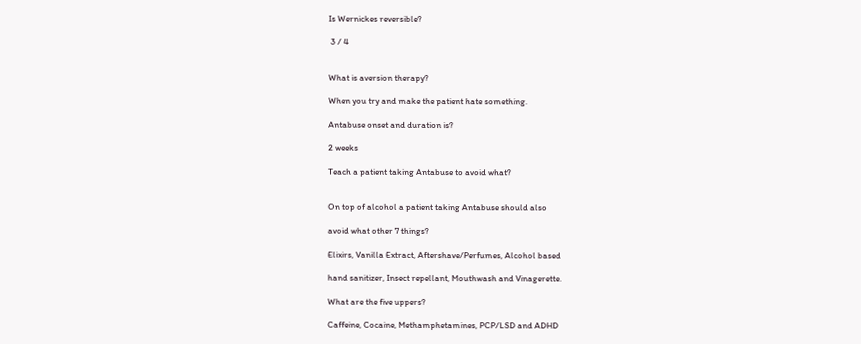Is Wernickes reversible?

 3 / 4


What is aversion therapy?

When you try and make the patient hate something.

Antabuse onset and duration is?

2 weeks

Teach a patient taking Antabuse to avoid what?


On top of alcohol a patient taking Antabuse should also

avoid what other 7 things?

Elixirs, Vanilla Extract, Aftershave/Perfumes, Alcohol based

hand sanitizer, Insect repellant, Mouthwash and Vinagerette.

What are the five uppers?

Caffeine, Cocaine, Methamphetamines, PCP/LSD and ADHD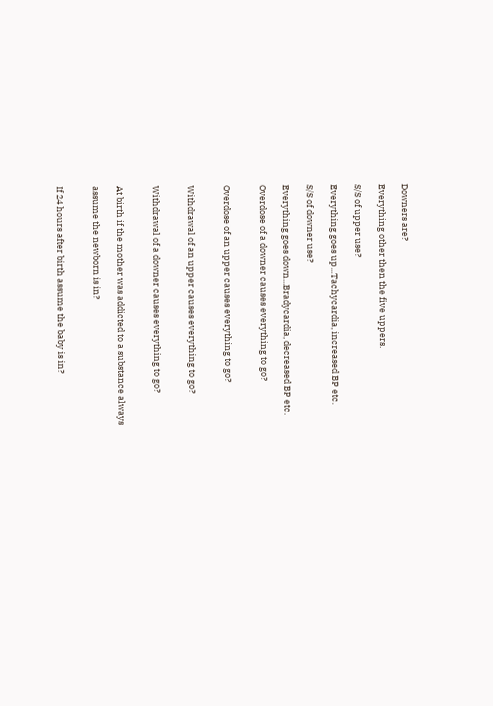Downers are?

Everything other then the five uppers.

S/S of upper use?

Everything goes up...Tachycardia, increased BP etc.

S/S of downer use?

Everything goes down...Bradycardia, decreased BP etc.

Overdose of a downer causes everything to go?


Overdose of an upper causes everything to go?


Withdrawal of an upper causes everything to go?


Withdrawal of a downer causes everything to go?


At birth if the mother was addicted to a substance always

assume the newborn is in?


If 24 hours after birth assume the baby is in?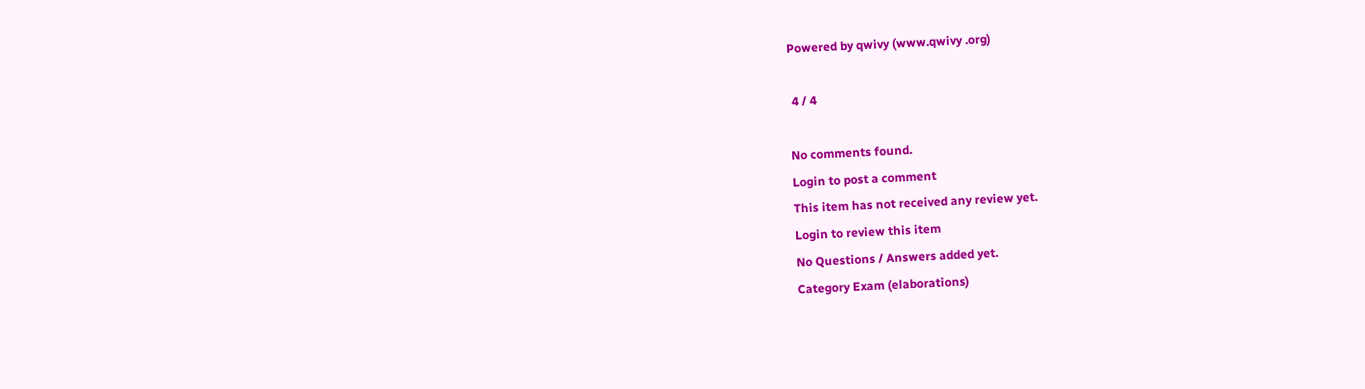Powered by qwivy (www.qwivy .org)

 4 / 4

No comments found.
Login to post a comment
This item has not received any review yet.
Login to review this item
No Questions / Answers added yet.
Category Exam (elaborations)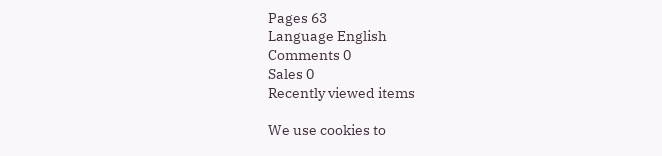Pages 63
Language English
Comments 0
Sales 0
Recently viewed items

We use cookies to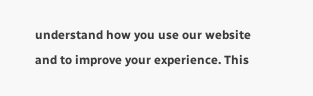understand how you use our website and to improve your experience. This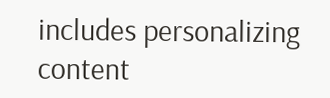includes personalizing content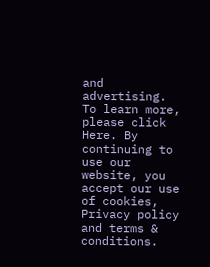and advertising. To learn more, please click Here. By continuing to use our website, you accept our use of cookies, Privacy policy and terms & conditions.